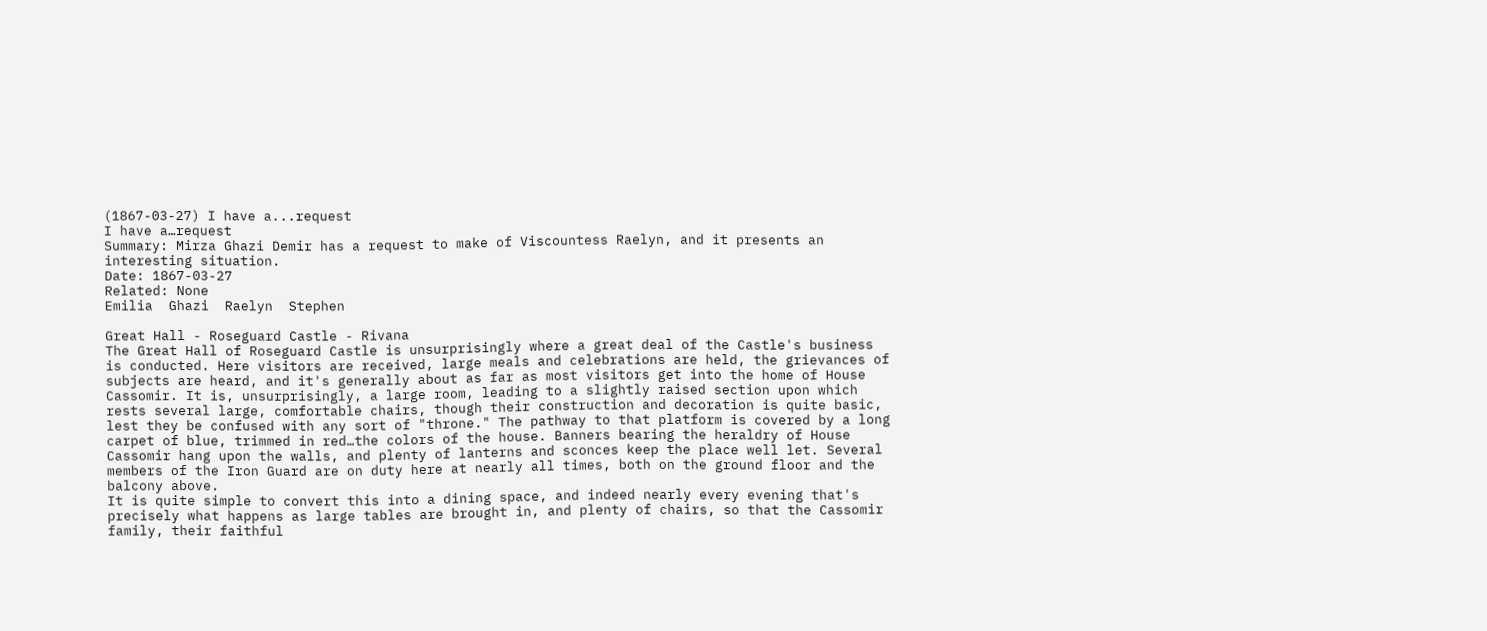(1867-03-27) I have a...request
I have a…request
Summary: Mirza Ghazi Demir has a request to make of Viscountess Raelyn, and it presents an interesting situation.
Date: 1867-03-27
Related: None
Emilia  Ghazi  Raelyn  Stephen

Great Hall - Roseguard Castle - Rivana
The Great Hall of Roseguard Castle is unsurprisingly where a great deal of the Castle's business is conducted. Here visitors are received, large meals and celebrations are held, the grievances of subjects are heard, and it's generally about as far as most visitors get into the home of House Cassomir. It is, unsurprisingly, a large room, leading to a slightly raised section upon which rests several large, comfortable chairs, though their construction and decoration is quite basic, lest they be confused with any sort of "throne." The pathway to that platform is covered by a long carpet of blue, trimmed in red…the colors of the house. Banners bearing the heraldry of House Cassomir hang upon the walls, and plenty of lanterns and sconces keep the place well let. Several members of the Iron Guard are on duty here at nearly all times, both on the ground floor and the balcony above.
It is quite simple to convert this into a dining space, and indeed nearly every evening that's precisely what happens as large tables are brought in, and plenty of chairs, so that the Cassomir family, their faithful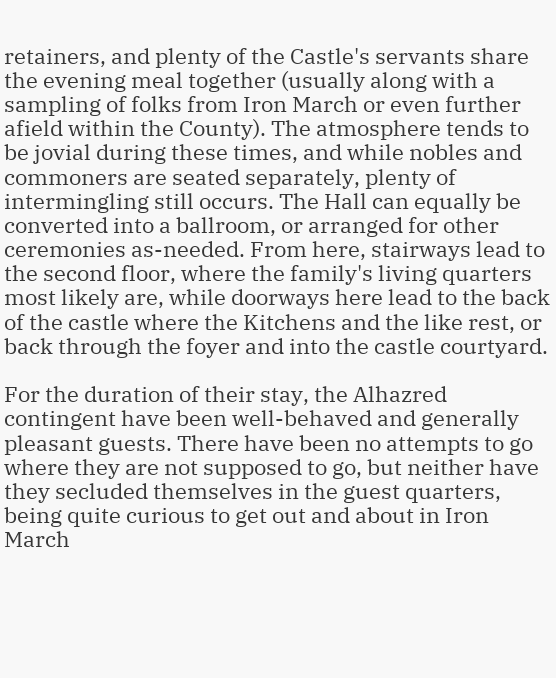retainers, and plenty of the Castle's servants share the evening meal together (usually along with a sampling of folks from Iron March or even further afield within the County). The atmosphere tends to be jovial during these times, and while nobles and commoners are seated separately, plenty of intermingling still occurs. The Hall can equally be converted into a ballroom, or arranged for other ceremonies as-needed. From here, stairways lead to the second floor, where the family's living quarters most likely are, while doorways here lead to the back of the castle where the Kitchens and the like rest, or back through the foyer and into the castle courtyard.

For the duration of their stay, the Alhazred contingent have been well-behaved and generally pleasant guests. There have been no attempts to go where they are not supposed to go, but neither have they secluded themselves in the guest quarters, being quite curious to get out and about in Iron March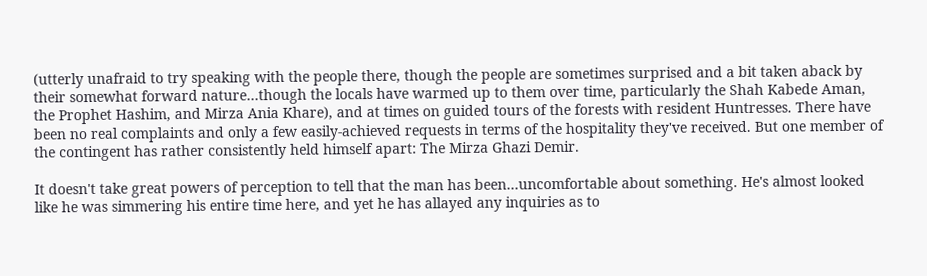(utterly unafraid to try speaking with the people there, though the people are sometimes surprised and a bit taken aback by their somewhat forward nature…though the locals have warmed up to them over time, particularly the Shah Kabede Aman, the Prophet Hashim, and Mirza Ania Khare), and at times on guided tours of the forests with resident Huntresses. There have been no real complaints and only a few easily-achieved requests in terms of the hospitality they've received. But one member of the contingent has rather consistently held himself apart: The Mirza Ghazi Demir.

It doesn't take great powers of perception to tell that the man has been…uncomfortable about something. He's almost looked like he was simmering his entire time here, and yet he has allayed any inquiries as to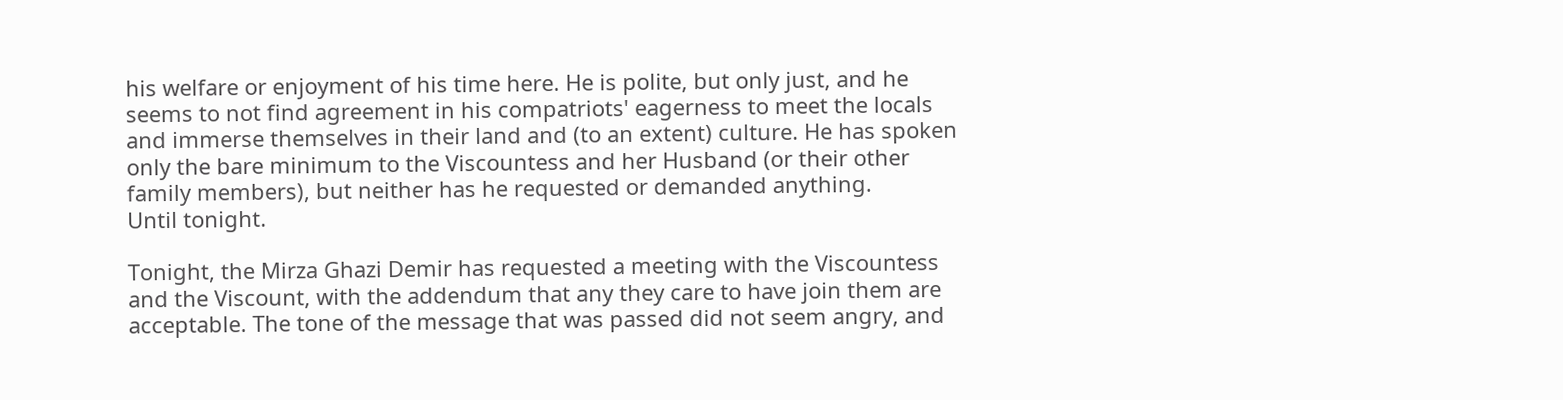his welfare or enjoyment of his time here. He is polite, but only just, and he seems to not find agreement in his compatriots' eagerness to meet the locals and immerse themselves in their land and (to an extent) culture. He has spoken only the bare minimum to the Viscountess and her Husband (or their other family members), but neither has he requested or demanded anything.
Until tonight.

Tonight, the Mirza Ghazi Demir has requested a meeting with the Viscountess and the Viscount, with the addendum that any they care to have join them are acceptable. The tone of the message that was passed did not seem angry, and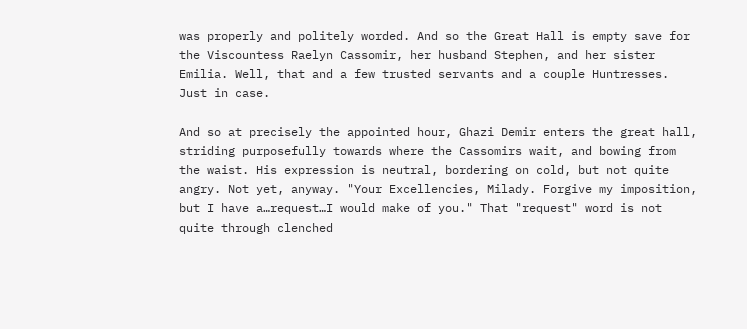was properly and politely worded. And so the Great Hall is empty save for the Viscountess Raelyn Cassomir, her husband Stephen, and her sister Emilia. Well, that and a few trusted servants and a couple Huntresses. Just in case.

And so at precisely the appointed hour, Ghazi Demir enters the great hall, striding purposefully towards where the Cassomirs wait, and bowing from the waist. His expression is neutral, bordering on cold, but not quite angry. Not yet, anyway. "Your Excellencies, Milady. Forgive my imposition, but I have a…request…I would make of you." That "request" word is not quite through clenched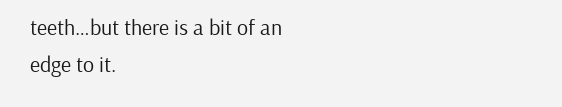teeth…but there is a bit of an edge to it.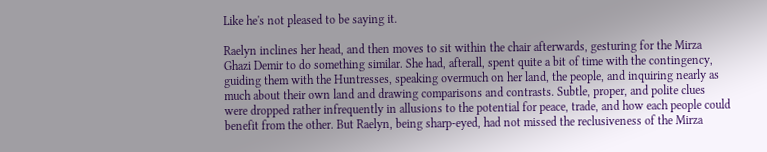Like he's not pleased to be saying it.

Raelyn inclines her head, and then moves to sit within the chair afterwards, gesturing for the Mirza Ghazi Demir to do something similar. She had, afterall, spent quite a bit of time with the contingency, guiding them with the Huntresses, speaking overmuch on her land, the people, and inquiring nearly as much about their own land and drawing comparisons and contrasts. Subtle, proper, and polite clues were dropped rather infrequently in allusions to the potential for peace, trade, and how each people could benefit from the other. But Raelyn, being sharp-eyed, had not missed the reclusiveness of the Mirza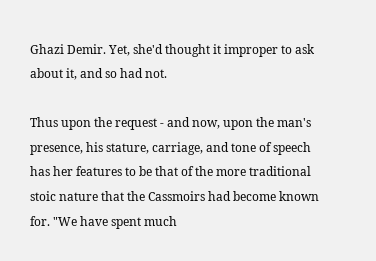Ghazi Demir. Yet, she'd thought it improper to ask about it, and so had not.

Thus upon the request - and now, upon the man's presence, his stature, carriage, and tone of speech has her features to be that of the more traditional stoic nature that the Cassmoirs had become known for. "We have spent much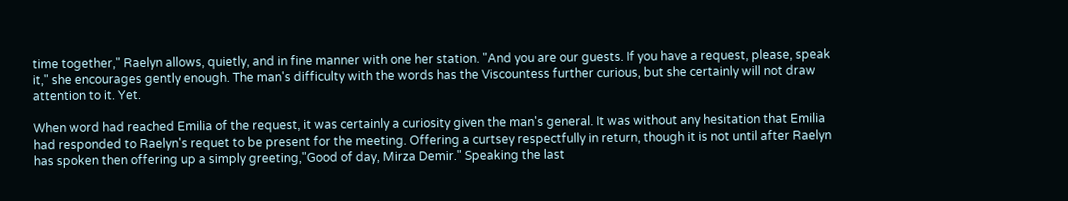time together," Raelyn allows, quietly, and in fine manner with one her station. "And you are our guests. If you have a request, please, speak it," she encourages gently enough. The man's difficulty with the words has the Viscountess further curious, but she certainly will not draw attention to it. Yet.

When word had reached Emilia of the request, it was certainly a curiosity given the man's general. It was without any hesitation that Emilia had responded to Raelyn's requet to be present for the meeting. Offering a curtsey respectfully in return, though it is not until after Raelyn has spoken then offering up a simply greeting,"Good of day, Mirza Demir." Speaking the last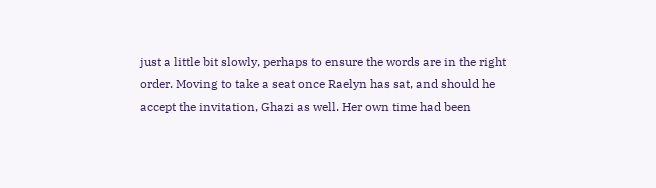just a little bit slowly, perhaps to ensure the words are in the right order. Moving to take a seat once Raelyn has sat, and should he accept the invitation, Ghazi as well. Her own time had been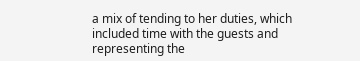a mix of tending to her duties, which included time with the guests and representing the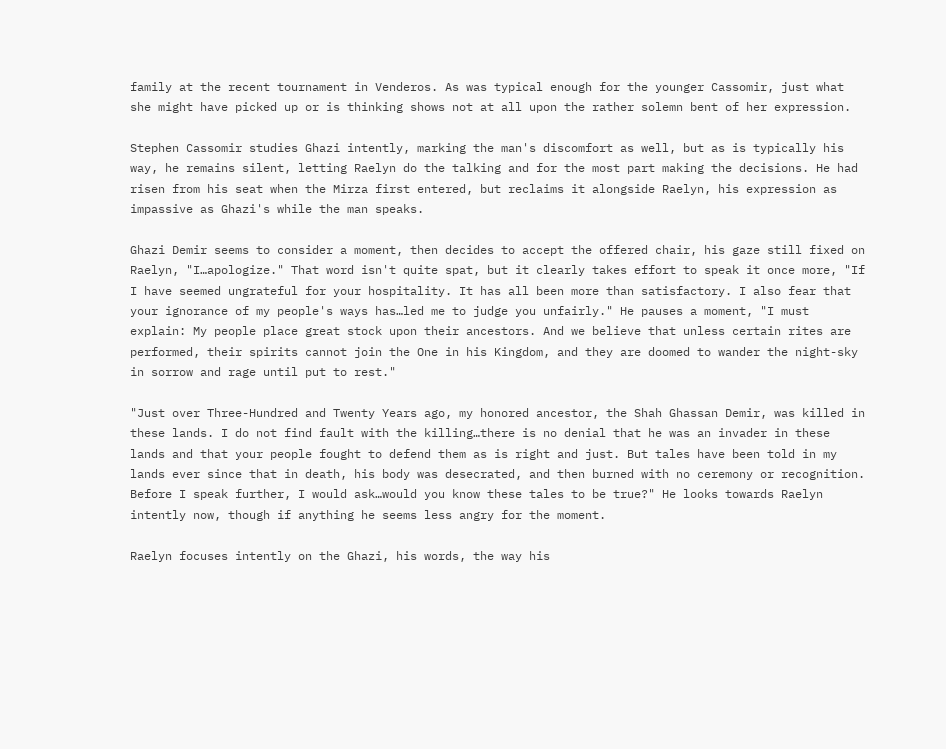family at the recent tournament in Venderos. As was typical enough for the younger Cassomir, just what she might have picked up or is thinking shows not at all upon the rather solemn bent of her expression.

Stephen Cassomir studies Ghazi intently, marking the man's discomfort as well, but as is typically his way, he remains silent, letting Raelyn do the talking and for the most part making the decisions. He had risen from his seat when the Mirza first entered, but reclaims it alongside Raelyn, his expression as impassive as Ghazi's while the man speaks.

Ghazi Demir seems to consider a moment, then decides to accept the offered chair, his gaze still fixed on Raelyn, "I…apologize." That word isn't quite spat, but it clearly takes effort to speak it once more, "If I have seemed ungrateful for your hospitality. It has all been more than satisfactory. I also fear that your ignorance of my people's ways has…led me to judge you unfairly." He pauses a moment, "I must explain: My people place great stock upon their ancestors. And we believe that unless certain rites are performed, their spirits cannot join the One in his Kingdom, and they are doomed to wander the night-sky in sorrow and rage until put to rest."

"Just over Three-Hundred and Twenty Years ago, my honored ancestor, the Shah Ghassan Demir, was killed in these lands. I do not find fault with the killing…there is no denial that he was an invader in these lands and that your people fought to defend them as is right and just. But tales have been told in my lands ever since that in death, his body was desecrated, and then burned with no ceremony or recognition. Before I speak further, I would ask…would you know these tales to be true?" He looks towards Raelyn intently now, though if anything he seems less angry for the moment.

Raelyn focuses intently on the Ghazi, his words, the way his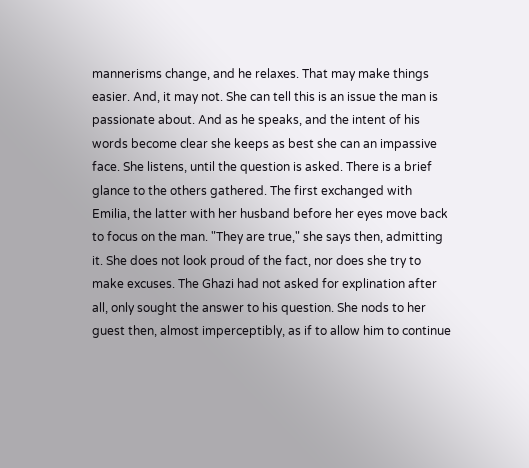mannerisms change, and he relaxes. That may make things easier. And, it may not. She can tell this is an issue the man is passionate about. And as he speaks, and the intent of his words become clear she keeps as best she can an impassive face. She listens, until the question is asked. There is a brief glance to the others gathered. The first exchanged with Emilia, the latter with her husband before her eyes move back to focus on the man. "They are true," she says then, admitting it. She does not look proud of the fact, nor does she try to make excuses. The Ghazi had not asked for explination after all, only sought the answer to his question. She nods to her guest then, almost imperceptibly, as if to allow him to continue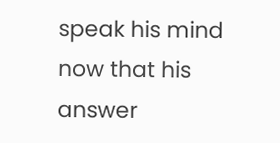speak his mind now that his answer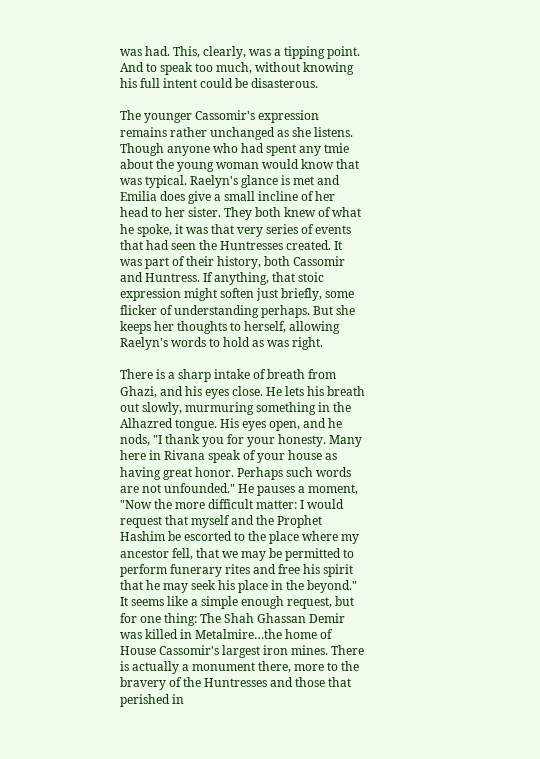was had. This, clearly, was a tipping point. And to speak too much, without knowing his full intent could be disasterous.

The younger Cassomir's expression remains rather unchanged as she listens. Though anyone who had spent any tmie about the young woman would know that was typical. Raelyn's glance is met and Emilia does give a small incline of her head to her sister. They both knew of what he spoke, it was that very series of events that had seen the Huntresses created. It was part of their history, both Cassomir and Huntress. If anything, that stoic expression might soften just briefly, some flicker of understanding perhaps. But she keeps her thoughts to herself, allowing Raelyn's words to hold as was right.

There is a sharp intake of breath from Ghazi, and his eyes close. He lets his breath out slowly, murmuring something in the Alhazred tongue. His eyes open, and he nods, "I thank you for your honesty. Many here in Rivana speak of your house as having great honor. Perhaps such words are not unfounded." He pauses a moment, "Now the more difficult matter: I would request that myself and the Prophet Hashim be escorted to the place where my ancestor fell, that we may be permitted to perform funerary rites and free his spirit that he may seek his place in the beyond." It seems like a simple enough request, but for one thing: The Shah Ghassan Demir was killed in Metalmire…the home of House Cassomir's largest iron mines. There is actually a monument there, more to the bravery of the Huntresses and those that perished in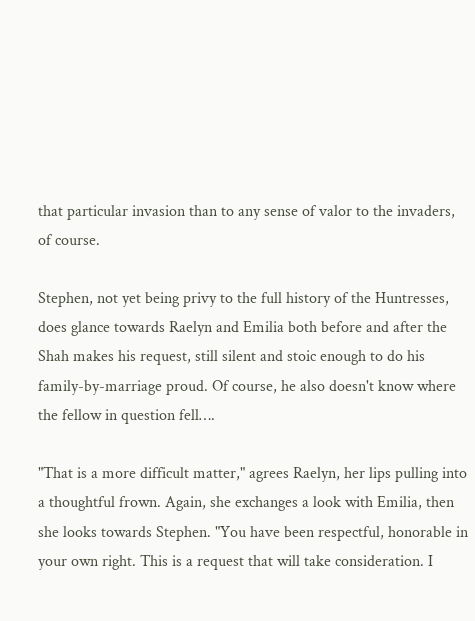that particular invasion than to any sense of valor to the invaders, of course.

Stephen, not yet being privy to the full history of the Huntresses, does glance towards Raelyn and Emilia both before and after the Shah makes his request, still silent and stoic enough to do his family-by-marriage proud. Of course, he also doesn't know where the fellow in question fell….

"That is a more difficult matter," agrees Raelyn, her lips pulling into a thoughtful frown. Again, she exchanges a look with Emilia, then she looks towards Stephen. "You have been respectful, honorable in your own right. This is a request that will take consideration. I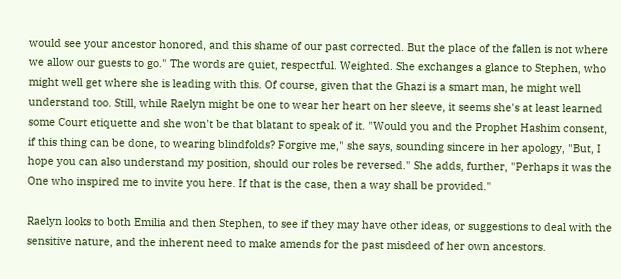would see your ancestor honored, and this shame of our past corrected. But the place of the fallen is not where we allow our guests to go." The words are quiet, respectful. Weighted. She exchanges a glance to Stephen, who might well get where she is leading with this. Of course, given that the Ghazi is a smart man, he might well understand too. Still, while Raelyn might be one to wear her heart on her sleeve, it seems she's at least learned some Court etiquette and she won't be that blatant to speak of it. "Would you and the Prophet Hashim consent, if this thing can be done, to wearing blindfolds? Forgive me," she says, sounding sincere in her apology, "But, I hope you can also understand my position, should our roles be reversed." She adds, further, "Perhaps it was the One who inspired me to invite you here. If that is the case, then a way shall be provided."

Raelyn looks to both Emilia and then Stephen, to see if they may have other ideas, or suggestions to deal with the sensitive nature, and the inherent need to make amends for the past misdeed of her own ancestors.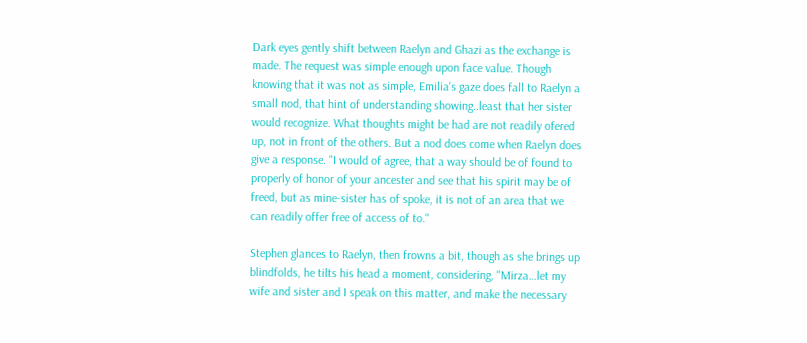Dark eyes gently shift between Raelyn and Ghazi as the exchange is made. The request was simple enough upon face value. Though knowing that it was not as simple, Emilia's gaze does fall to Raelyn a small nod, that hint of understanding showing..least that her sister would recognize. What thoughts might be had are not readily ofered up, not in front of the others. But a nod does come when Raelyn does give a response. "I would of agree, that a way should be of found to properly of honor of your ancester and see that his spirit may be of freed, but as mine-sister has of spoke, it is not of an area that we can readily offer free of access of to."

Stephen glances to Raelyn, then frowns a bit, though as she brings up blindfolds, he tilts his head a moment, considering, "Mirza…let my wife and sister and I speak on this matter, and make the necessary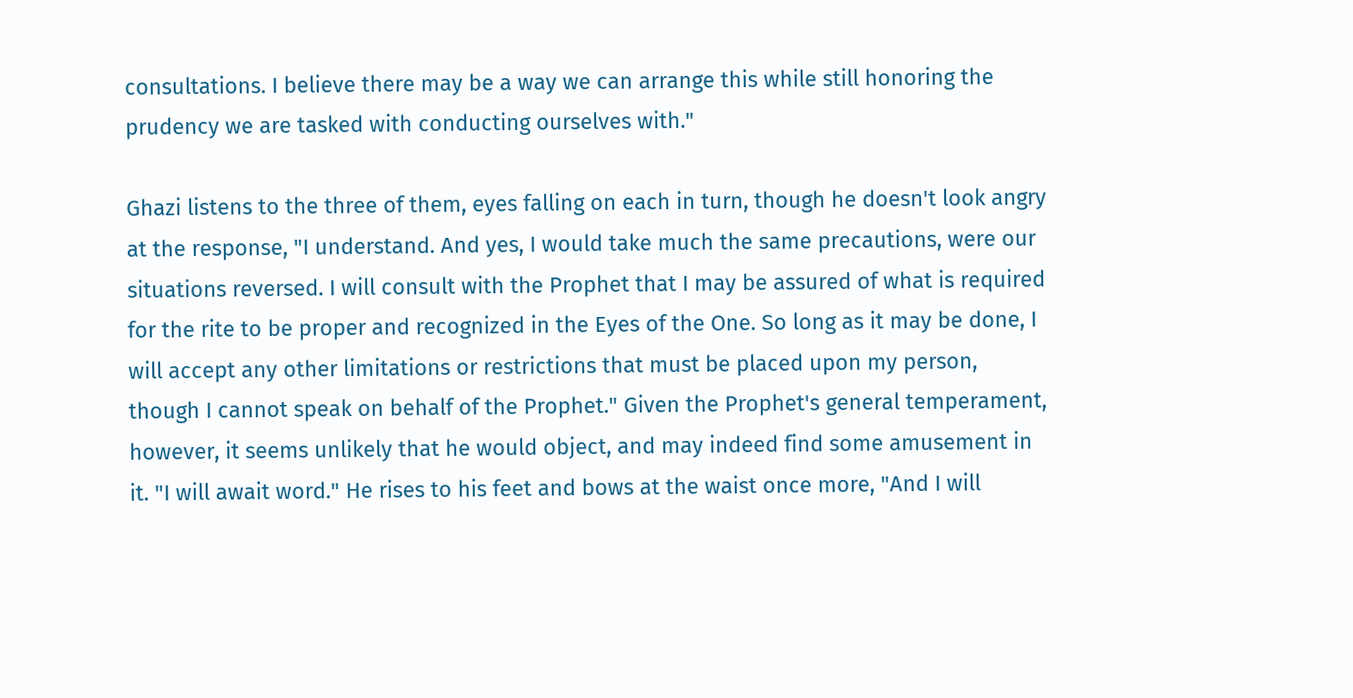consultations. I believe there may be a way we can arrange this while still honoring the prudency we are tasked with conducting ourselves with."

Ghazi listens to the three of them, eyes falling on each in turn, though he doesn't look angry at the response, "I understand. And yes, I would take much the same precautions, were our situations reversed. I will consult with the Prophet that I may be assured of what is required for the rite to be proper and recognized in the Eyes of the One. So long as it may be done, I will accept any other limitations or restrictions that must be placed upon my person, though I cannot speak on behalf of the Prophet." Given the Prophet's general temperament, however, it seems unlikely that he would object, and may indeed find some amusement in it. "I will await word." He rises to his feet and bows at the waist once more, "And I will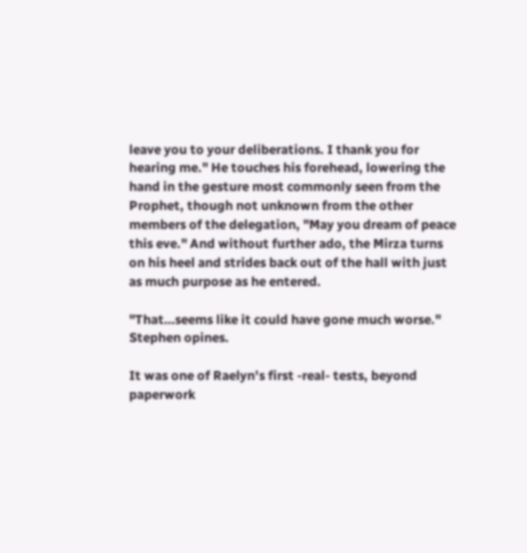leave you to your deliberations. I thank you for hearing me." He touches his forehead, lowering the hand in the gesture most commonly seen from the Prophet, though not unknown from the other members of the delegation, "May you dream of peace this eve." And without further ado, the Mirza turns on his heel and strides back out of the hall with just as much purpose as he entered.

"That…seems like it could have gone much worse." Stephen opines.

It was one of Raelyn's first -real- tests, beyond paperwork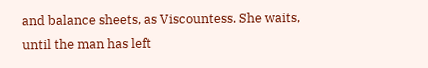and balance sheets, as Viscountess. She waits, until the man has left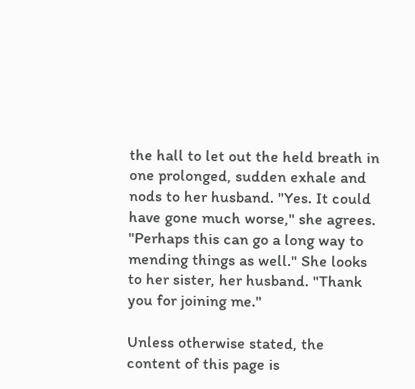the hall to let out the held breath in one prolonged, sudden exhale and nods to her husband. "Yes. It could have gone much worse," she agrees. "Perhaps this can go a long way to mending things as well." She looks to her sister, her husband. "Thank you for joining me."

Unless otherwise stated, the content of this page is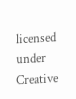licensed under Creative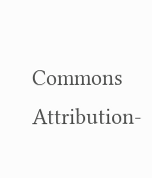Commons Attribution-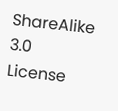ShareAlike 3.0 License